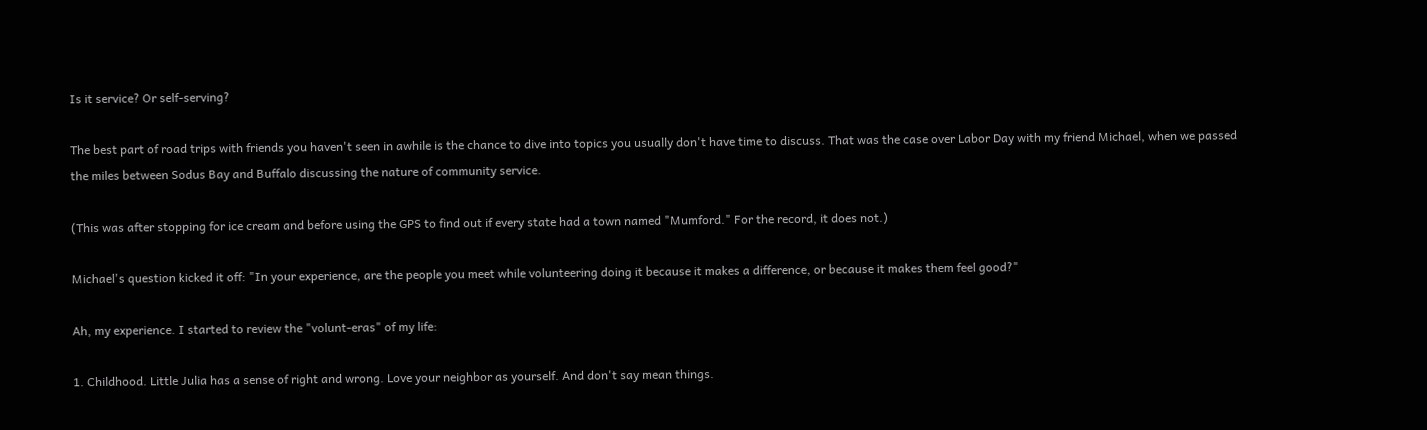Is it service? Or self-serving?

The best part of road trips with friends you haven't seen in awhile is the chance to dive into topics you usually don't have time to discuss. That was the case over Labor Day with my friend Michael, when we passed the miles between Sodus Bay and Buffalo discussing the nature of community service.

(This was after stopping for ice cream and before using the GPS to find out if every state had a town named "Mumford." For the record, it does not.)

Michael's question kicked it off: "In your experience, are the people you meet while volunteering doing it because it makes a difference, or because it makes them feel good?"

Ah, my experience. I started to review the "volunt-eras" of my life:

1. Childhood. Little Julia has a sense of right and wrong. Love your neighbor as yourself. And don't say mean things.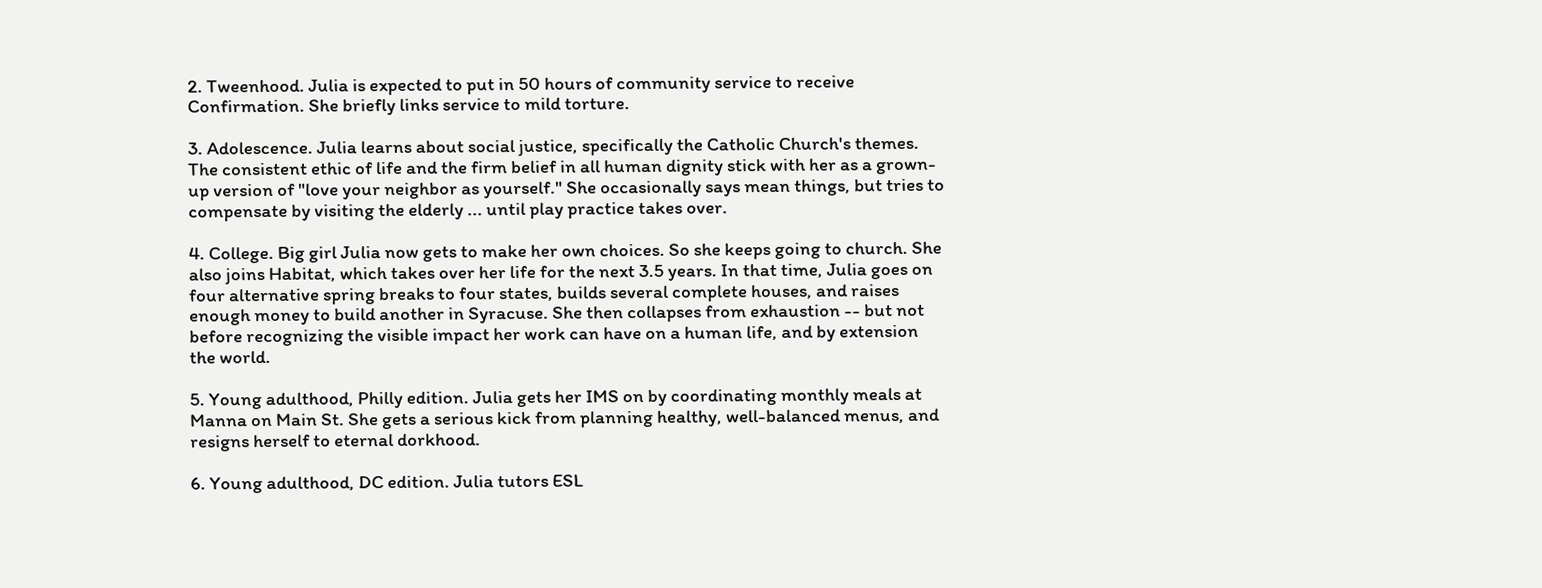2. Tweenhood. Julia is expected to put in 50 hours of community service to receive Confirmation. She briefly links service to mild torture.

3. Adolescence. Julia learns about social justice, specifically the Catholic Church's themes. The consistent ethic of life and the firm belief in all human dignity stick with her as a grown-up version of "love your neighbor as yourself." She occasionally says mean things, but tries to compensate by visiting the elderly ... until play practice takes over.

4. College. Big girl Julia now gets to make her own choices. So she keeps going to church. She also joins Habitat, which takes over her life for the next 3.5 years. In that time, Julia goes on four alternative spring breaks to four states, builds several complete houses, and raises enough money to build another in Syracuse. She then collapses from exhaustion -- but not before recognizing the visible impact her work can have on a human life, and by extension the world.

5. Young adulthood, Philly edition. Julia gets her IMS on by coordinating monthly meals at Manna on Main St. She gets a serious kick from planning healthy, well-balanced menus, and resigns herself to eternal dorkhood.

6. Young adulthood, DC edition. Julia tutors ESL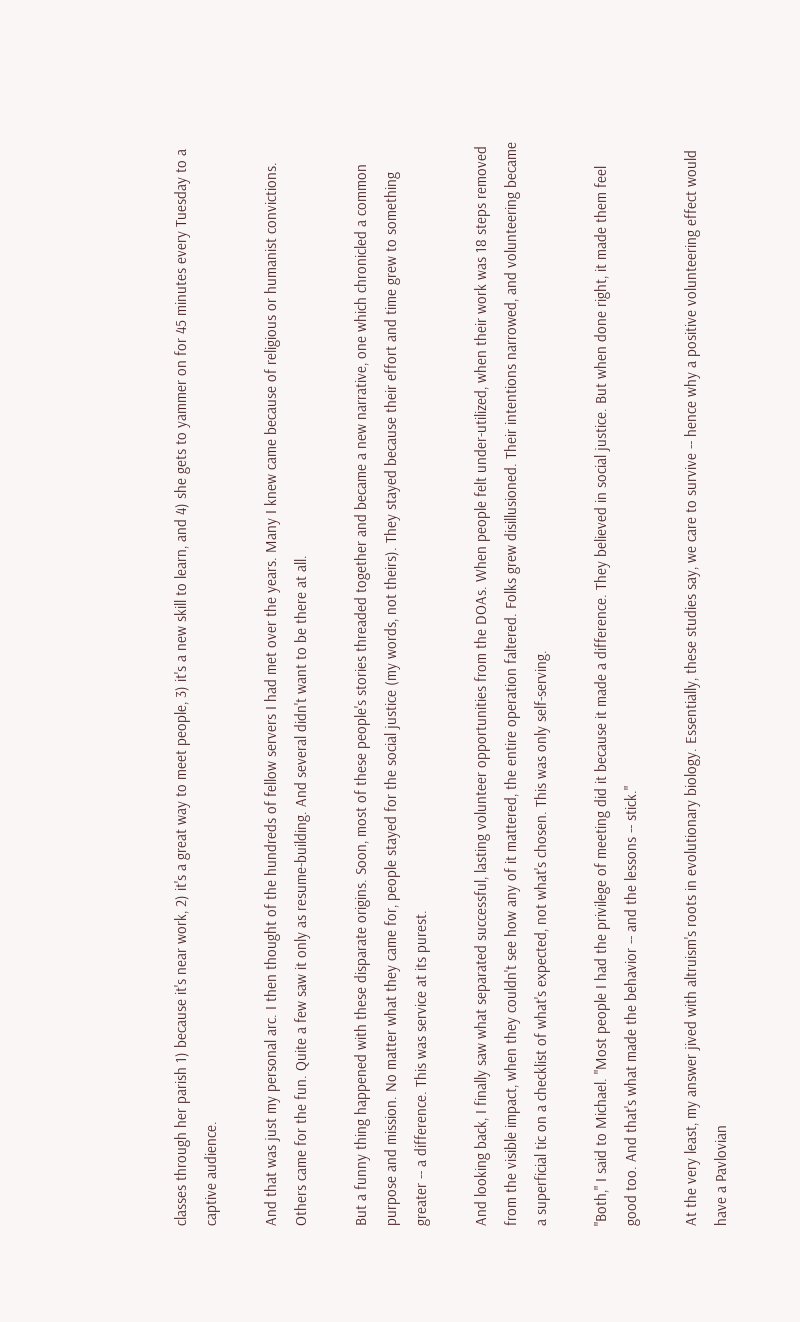classes through her parish 1) because it's near work, 2) it's a great way to meet people, 3) it's a new skill to learn, and 4) she gets to yammer on for 45 minutes every Tuesday to a captive audience.

And that was just my personal arc. I then thought of the hundreds of fellow servers I had met over the years. Many I knew came because of religious or humanist convictions. Others came for the fun. Quite a few saw it only as resume-building. And several didn't want to be there at all.

But a funny thing happened with these disparate origins. Soon, most of these people's stories threaded together and became a new narrative, one which chronicled a common purpose and mission. No matter what they came for, people stayed for the social justice (my words, not theirs). They stayed because their effort and time grew to something greater -- a difference. This was service at its purest.

And looking back, I finally saw what separated successful, lasting volunteer opportunities from the DOAs. When people felt under-utilized, when their work was 18 steps removed from the visible impact, when they couldn't see how any of it mattered, the entire operation faltered. Folks grew disillusioned. Their intentions narrowed, and volunteering became a superficial tic on a checklist of what's expected, not what's chosen. This was only self-serving.

"Both," I said to Michael. "Most people I had the privilege of meeting did it because it made a difference. They believed in social justice. But when done right, it made them feel good too. And that's what made the behavior -- and the lessons -- stick."

At the very least, my answer jived with altruism's roots in evolutionary biology. Essentially, these studies say, we care to survive -- hence why a positive volunteering effect would have a Pavlovian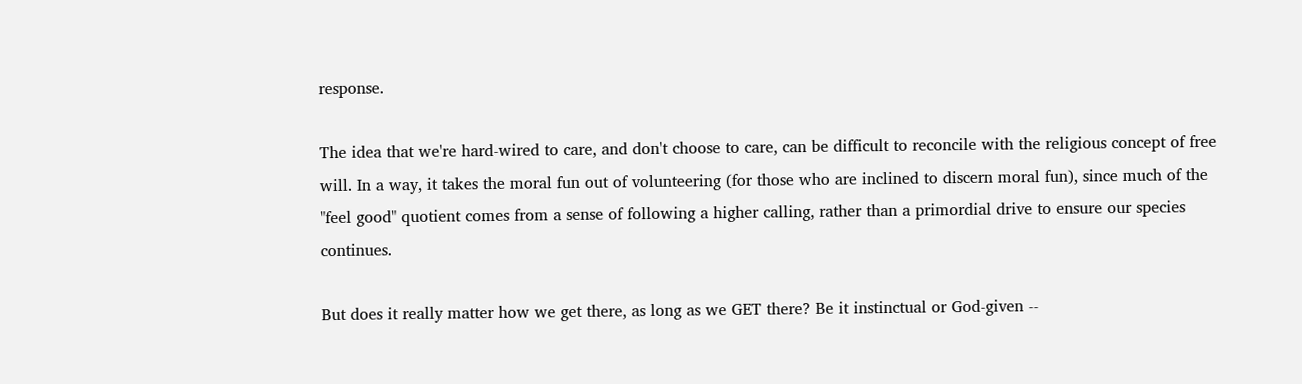response.

The idea that we're hard-wired to care, and don't choose to care, can be difficult to reconcile with the religious concept of free will. In a way, it takes the moral fun out of volunteering (for those who are inclined to discern moral fun), since much of the "feel good" quotient comes from a sense of following a higher calling, rather than a primordial drive to ensure our species continues.

But does it really matter how we get there, as long as we GET there? Be it instinctual or God-given --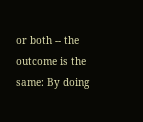or both -- the outcome is the same: By doing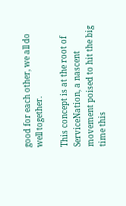good for each other, we all do well together.

This concept is at the root of ServiceNation, a nascent movement poised to hit the big time this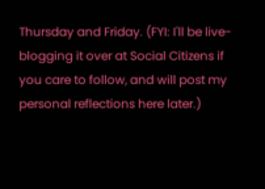Thursday and Friday. (FYI: I'll be live-blogging it over at Social Citizens if you care to follow, and will post my personal reflections here later.)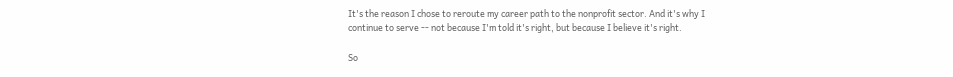It's the reason I chose to reroute my career path to the nonprofit sector. And it's why I continue to serve -- not because I'm told it's right, but because I believe it's right.

So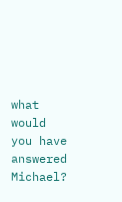what would you have answered Michael?